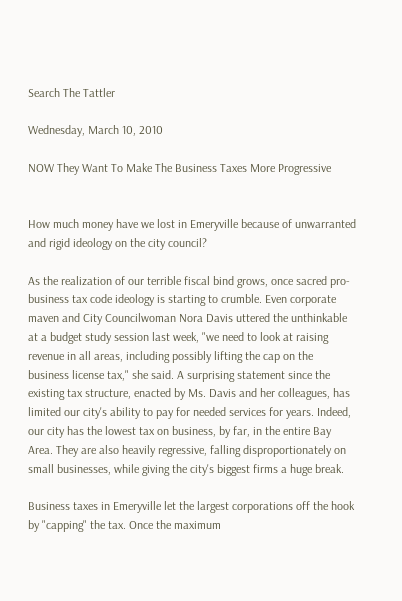Search The Tattler

Wednesday, March 10, 2010

NOW They Want To Make The Business Taxes More Progressive


How much money have we lost in Emeryville because of unwarranted and rigid ideology on the city council?

As the realization of our terrible fiscal bind grows, once sacred pro-business tax code ideology is starting to crumble. Even corporate maven and City Councilwoman Nora Davis uttered the unthinkable at a budget study session last week, "we need to look at raising revenue in all areas, including possibly lifting the cap on the business license tax," she said. A surprising statement since the existing tax structure, enacted by Ms. Davis and her colleagues, has limited our city's ability to pay for needed services for years. Indeed, our city has the lowest tax on business, by far, in the entire Bay Area. They are also heavily regressive, falling disproportionately on small businesses, while giving the city's biggest firms a huge break.

Business taxes in Emeryville let the largest corporations off the hook by "capping" the tax. Once the maximum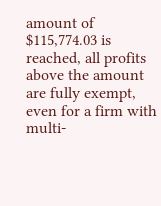amount of $115,774.03 is reached, all profits above the amount are fully exempt, even for a firm with multi-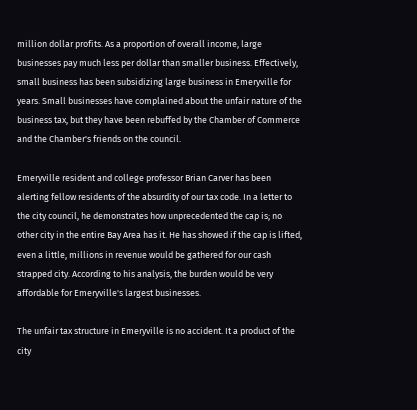million dollar profits. As a proportion of overall income, large businesses pay much less per dollar than smaller business. Effectively, small business has been subsidizing large business in Emeryville for years. Small businesses have complained about the unfair nature of the business tax, but they have been rebuffed by the Chamber of Commerce and the Chamber's friends on the council.

Emeryville resident and college professor Brian Carver has been alerting fellow residents of the absurdity of our tax code. In a letter to the city council, he demonstrates how unprecedented the cap is; no other city in the entire Bay Area has it. He has showed if the cap is lifted, even a little, millions in revenue would be gathered for our cash strapped city. According to his analysis, the burden would be very affordable for Emeryville's largest businesses.

The unfair tax structure in Emeryville is no accident. It a product of the city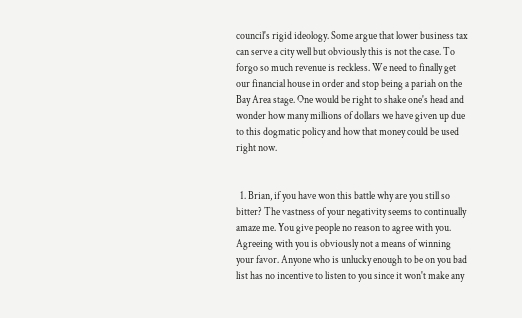council's rigid ideology. Some argue that lower business tax can serve a city well but obviously this is not the case. To forgo so much revenue is reckless. We need to finally get our financial house in order and stop being a pariah on the Bay Area stage. One would be right to shake one's head and wonder how many millions of dollars we have given up due to this dogmatic policy and how that money could be used right now.


  1. Brian, if you have won this battle why are you still so bitter? The vastness of your negativity seems to continually amaze me. You give people no reason to agree with you. Agreeing with you is obviously not a means of winning your favor. Anyone who is unlucky enough to be on you bad list has no incentive to listen to you since it won't make any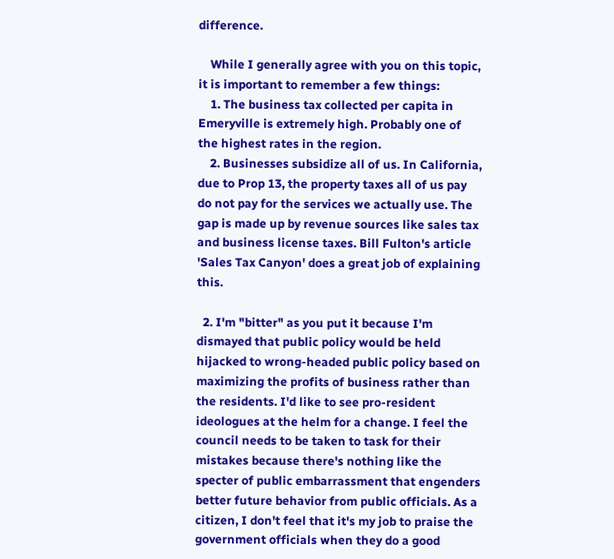difference.

    While I generally agree with you on this topic, it is important to remember a few things:
    1. The business tax collected per capita in Emeryville is extremely high. Probably one of the highest rates in the region.
    2. Businesses subsidize all of us. In California, due to Prop 13, the property taxes all of us pay do not pay for the services we actually use. The gap is made up by revenue sources like sales tax and business license taxes. Bill Fulton's article 'Sales Tax Canyon' does a great job of explaining this.

  2. I'm "bitter" as you put it because I'm dismayed that public policy would be held hijacked to wrong-headed public policy based on maximizing the profits of business rather than the residents. I'd like to see pro-resident ideologues at the helm for a change. I feel the council needs to be taken to task for their mistakes because there's nothing like the specter of public embarrassment that engenders better future behavior from public officials. As a citizen, I don't feel that it's my job to praise the government officials when they do a good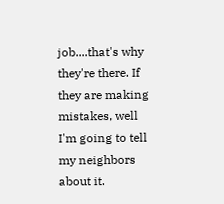job....that's why they're there. If they are making mistakes, well I'm going to tell my neighbors about it.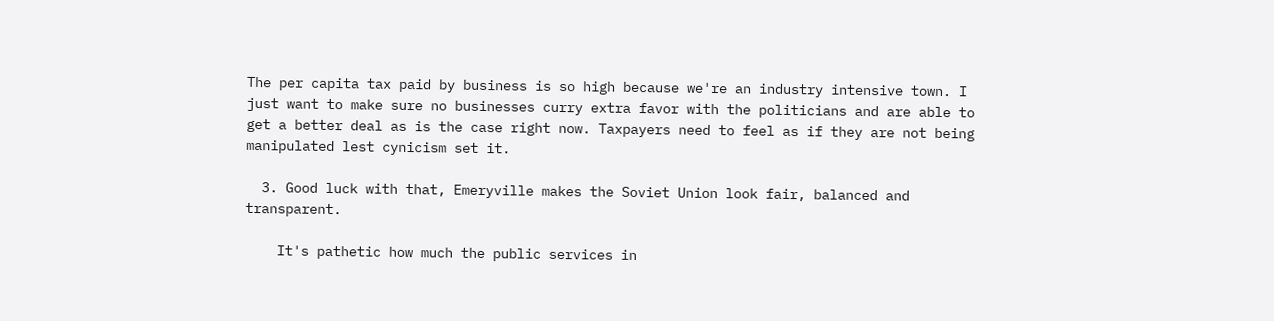The per capita tax paid by business is so high because we're an industry intensive town. I just want to make sure no businesses curry extra favor with the politicians and are able to get a better deal as is the case right now. Taxpayers need to feel as if they are not being manipulated lest cynicism set it.

  3. Good luck with that, Emeryville makes the Soviet Union look fair, balanced and transparent.

    It's pathetic how much the public services in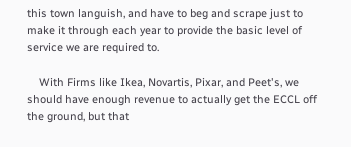this town languish, and have to beg and scrape just to make it through each year to provide the basic level of service we are required to.

    With Firms like Ikea, Novartis, Pixar, and Peet's, we should have enough revenue to actually get the ECCL off the ground, but that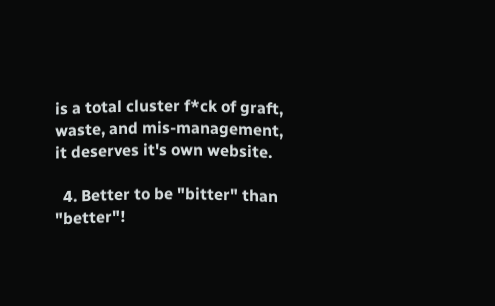is a total cluster f*ck of graft, waste, and mis-management, it deserves it's own website.

  4. Better to be "bitter" than "better"!